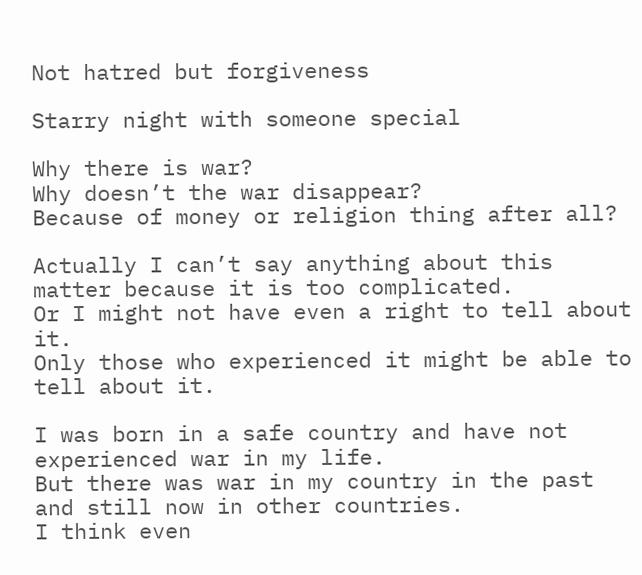Not hatred but forgiveness

Starry night with someone special

Why there is war?
Why doesn’t the war disappear?
Because of money or religion thing after all?

Actually I can’t say anything about this matter because it is too complicated.
Or I might not have even a right to tell about it.
Only those who experienced it might be able to tell about it.

I was born in a safe country and have not experienced war in my life.
But there was war in my country in the past and still now in other countries.
I think even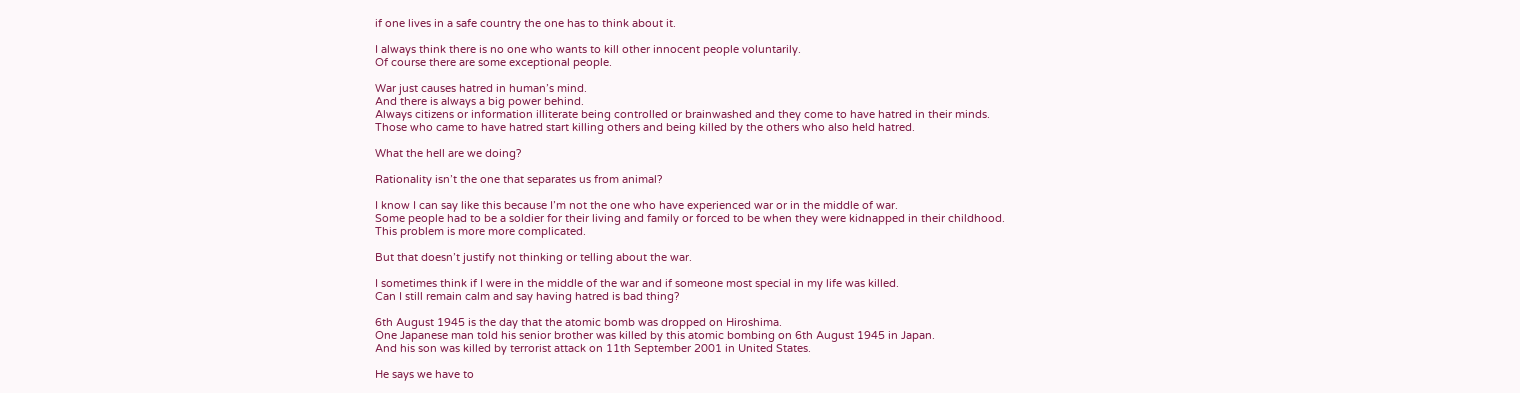if one lives in a safe country the one has to think about it.

I always think there is no one who wants to kill other innocent people voluntarily.
Of course there are some exceptional people.

War just causes hatred in human’s mind.
And there is always a big power behind.
Always citizens or information illiterate being controlled or brainwashed and they come to have hatred in their minds.
Those who came to have hatred start killing others and being killed by the others who also held hatred.

What the hell are we doing?

Rationality isn’t the one that separates us from animal?

I know I can say like this because I’m not the one who have experienced war or in the middle of war.
Some people had to be a soldier for their living and family or forced to be when they were kidnapped in their childhood.
This problem is more more complicated.

But that doesn’t justify not thinking or telling about the war.

I sometimes think if I were in the middle of the war and if someone most special in my life was killed.
Can I still remain calm and say having hatred is bad thing?

6th August 1945 is the day that the atomic bomb was dropped on Hiroshima.
One Japanese man told his senior brother was killed by this atomic bombing on 6th August 1945 in Japan.
And his son was killed by terrorist attack on 11th September 2001 in United States.

He says we have to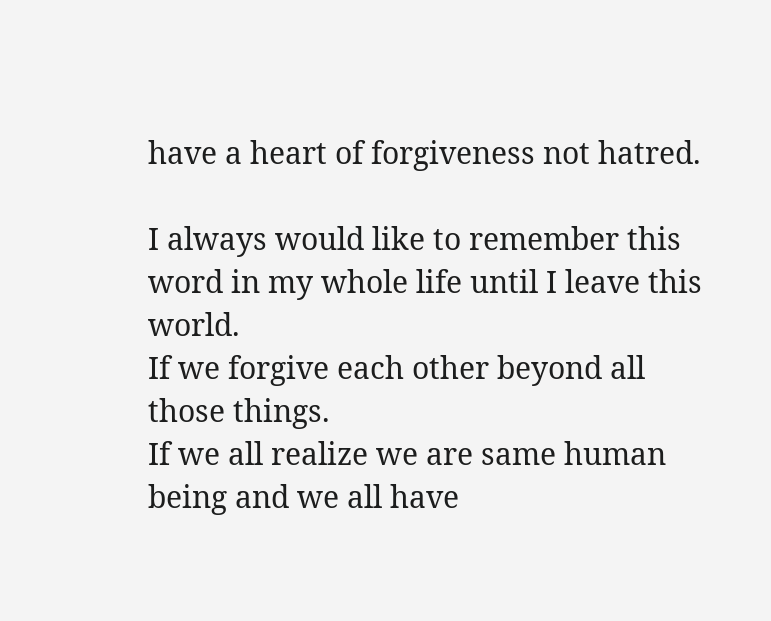have a heart of forgiveness not hatred.

I always would like to remember this word in my whole life until I leave this world.
If we forgive each other beyond all those things.
If we all realize we are same human being and we all have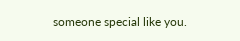someone special like you.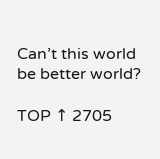Can’t this world be better world?

TOP ↑ 2705